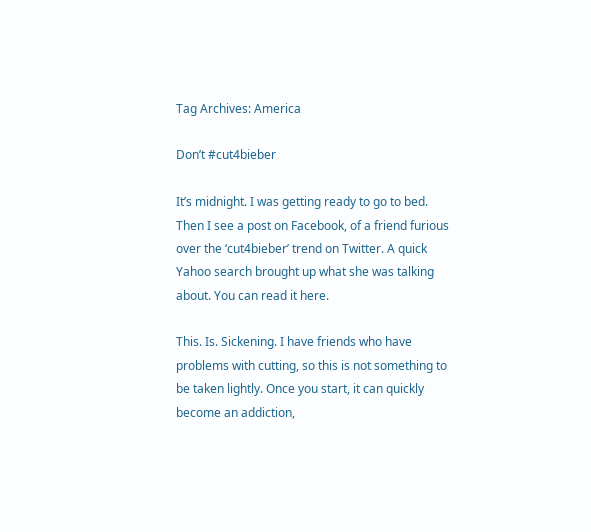Tag Archives: America

Don’t #cut4bieber

It’s midnight. I was getting ready to go to bed. Then I see a post on Facebook, of a friend furious over the ‘cut4bieber’ trend on Twitter. A quick Yahoo search brought up what she was talking about. You can read it here.

This. Is. Sickening. I have friends who have problems with cutting, so this is not something to be taken lightly. Once you start, it can quickly become an addiction,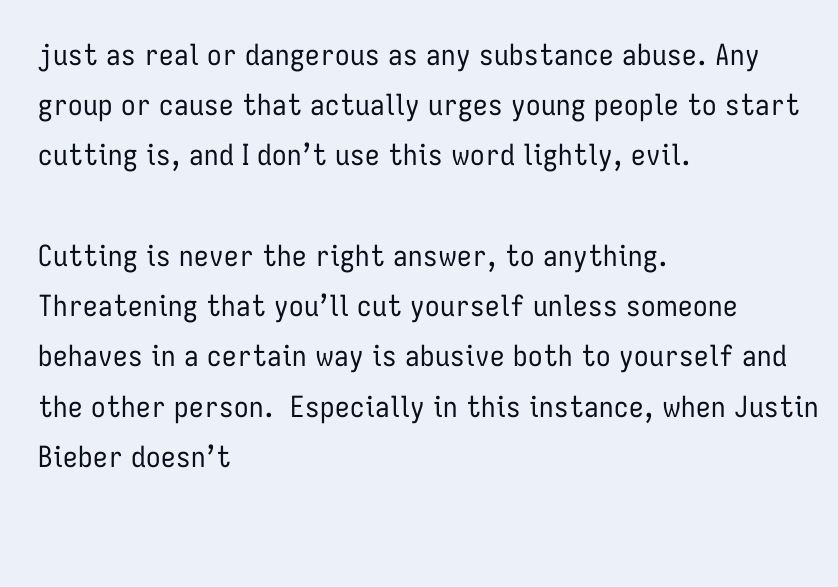just as real or dangerous as any substance abuse. Any group or cause that actually urges young people to start cutting is, and I don’t use this word lightly, evil.

Cutting is never the right answer, to anything. Threatening that you’ll cut yourself unless someone behaves in a certain way is abusive both to yourself and the other person.  Especially in this instance, when Justin Bieber doesn’t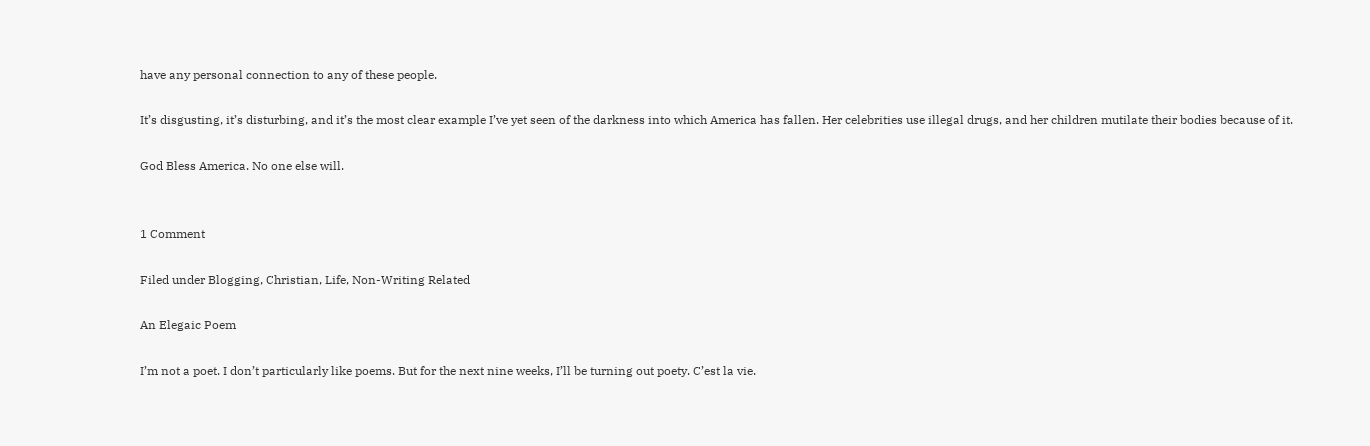have any personal connection to any of these people.

It’s disgusting, it’s disturbing, and it’s the most clear example I’ve yet seen of the darkness into which America has fallen. Her celebrities use illegal drugs, and her children mutilate their bodies because of it.

God Bless America. No one else will.


1 Comment

Filed under Blogging, Christian, Life, Non-Writing Related

An Elegaic Poem

I’m not a poet. I don’t particularly like poems. But for the next nine weeks, I’ll be turning out poety. C’est la vie.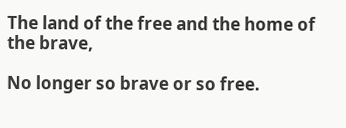The land of the free and the home of the brave,

No longer so brave or so free.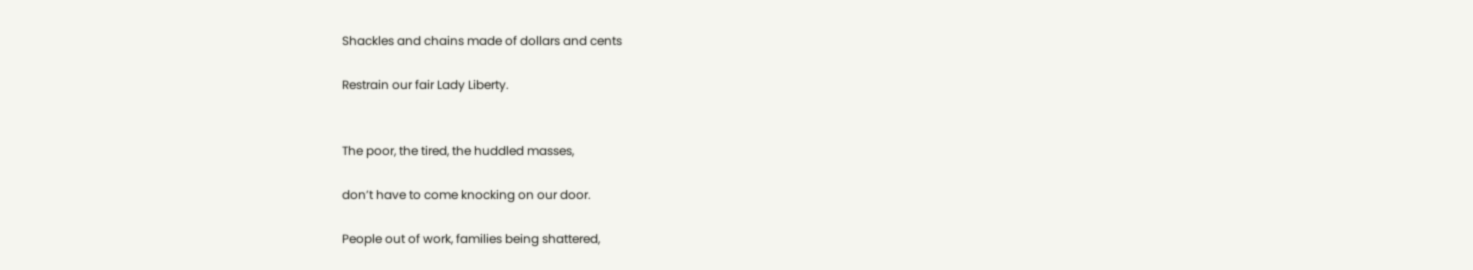Shackles and chains made of dollars and cents

Restrain our fair Lady Liberty.


The poor, the tired, the huddled masses,

don’t have to come knocking on our door.

People out of work, families being shattered,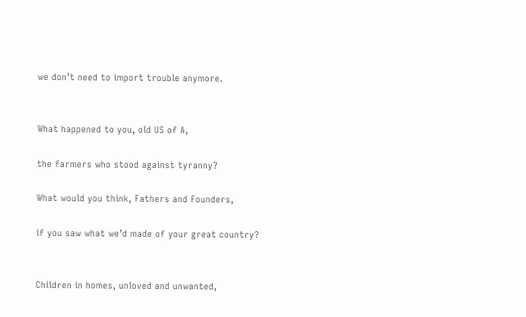we don’t need to import trouble anymore.


What happened to you, old US of A,

the farmers who stood against tyranny?

What would you think, Fathers and Founders,

if you saw what we’d made of your great country?


Children in homes, unloved and unwanted,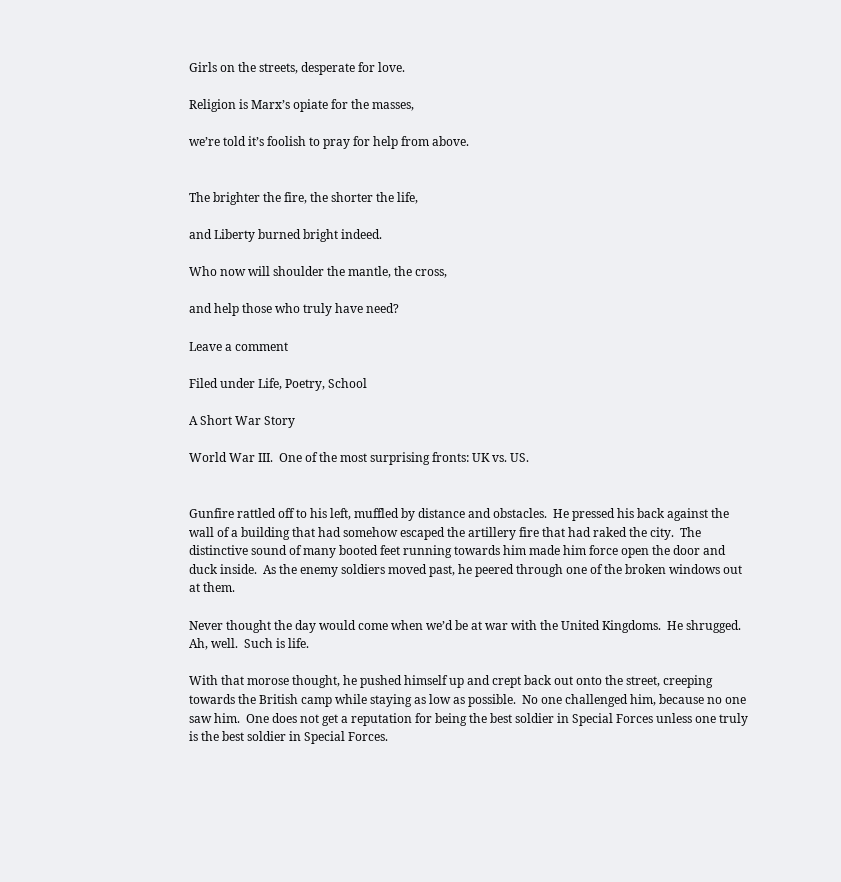Girls on the streets, desperate for love.

Religion is Marx’s opiate for the masses,

we’re told it’s foolish to pray for help from above.


The brighter the fire, the shorter the life,

and Liberty burned bright indeed.

Who now will shoulder the mantle, the cross,

and help those who truly have need?

Leave a comment

Filed under Life, Poetry, School

A Short War Story

World War III.  One of the most surprising fronts: UK vs. US.


Gunfire rattled off to his left, muffled by distance and obstacles.  He pressed his back against the wall of a building that had somehow escaped the artillery fire that had raked the city.  The distinctive sound of many booted feet running towards him made him force open the door and duck inside.  As the enemy soldiers moved past, he peered through one of the broken windows out at them.

Never thought the day would come when we’d be at war with the United Kingdoms.  He shrugged.  Ah, well.  Such is life.

With that morose thought, he pushed himself up and crept back out onto the street, creeping towards the British camp while staying as low as possible.  No one challenged him, because no one saw him.  One does not get a reputation for being the best soldier in Special Forces unless one truly is the best soldier in Special Forces.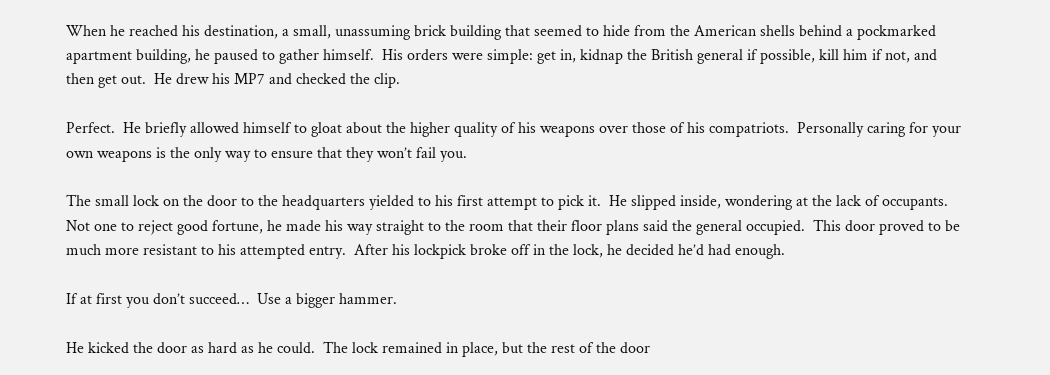When he reached his destination, a small, unassuming brick building that seemed to hide from the American shells behind a pockmarked apartment building, he paused to gather himself.  His orders were simple: get in, kidnap the British general if possible, kill him if not, and then get out.  He drew his MP7 and checked the clip.

Perfect.  He briefly allowed himself to gloat about the higher quality of his weapons over those of his compatriots.  Personally caring for your own weapons is the only way to ensure that they won’t fail you.

The small lock on the door to the headquarters yielded to his first attempt to pick it.  He slipped inside, wondering at the lack of occupants.  Not one to reject good fortune, he made his way straight to the room that their floor plans said the general occupied.  This door proved to be much more resistant to his attempted entry.  After his lockpick broke off in the lock, he decided he’d had enough.

If at first you don’t succeed…  Use a bigger hammer.

He kicked the door as hard as he could.  The lock remained in place, but the rest of the door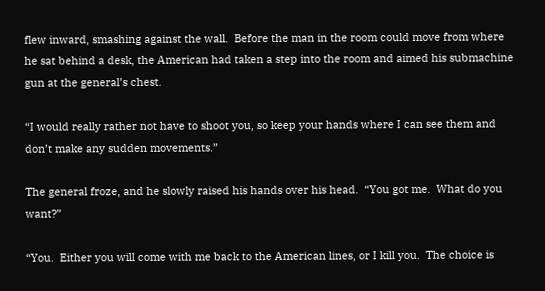flew inward, smashing against the wall.  Before the man in the room could move from where he sat behind a desk, the American had taken a step into the room and aimed his submachine gun at the general’s chest.

“I would really rather not have to shoot you, so keep your hands where I can see them and don’t make any sudden movements.”

The general froze, and he slowly raised his hands over his head.  “You got me.  What do you want?”

“You.  Either you will come with me back to the American lines, or I kill you.  The choice is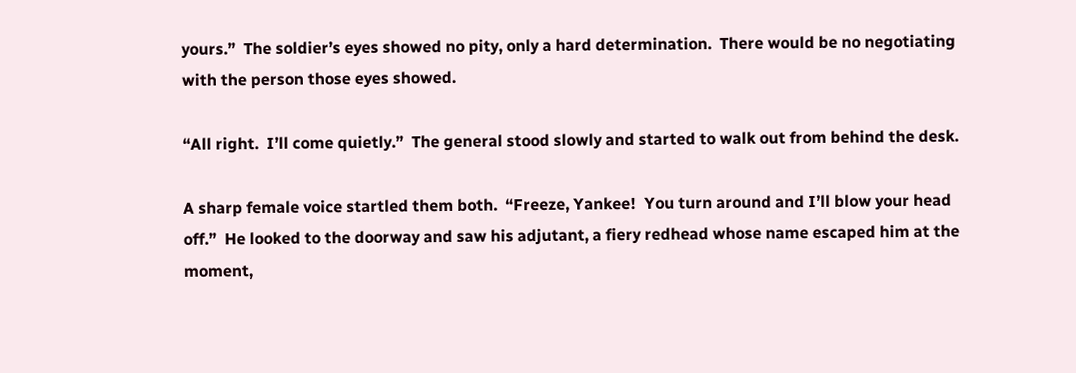yours.”  The soldier’s eyes showed no pity, only a hard determination.  There would be no negotiating with the person those eyes showed.

“All right.  I’ll come quietly.”  The general stood slowly and started to walk out from behind the desk.

A sharp female voice startled them both.  “Freeze, Yankee!  You turn around and I’ll blow your head off.”  He looked to the doorway and saw his adjutant, a fiery redhead whose name escaped him at the moment,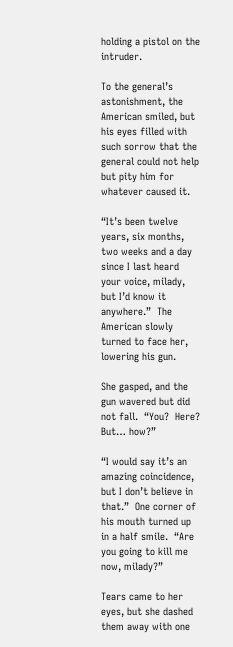holding a pistol on the intruder.

To the general’s astonishment, the American smiled, but his eyes filled with such sorrow that the general could not help but pity him for whatever caused it.

“It’s been twelve years, six months, two weeks and a day since I last heard your voice, milady, but I’d know it anywhere.”  The American slowly turned to face her, lowering his gun.

She gasped, and the gun wavered but did not fall.  “You?  Here?  But… how?”

“I would say it’s an amazing coincidence, but I don’t believe in that.”  One corner of his mouth turned up in a half smile.  “Are you going to kill me now, milady?”

Tears came to her eyes, but she dashed them away with one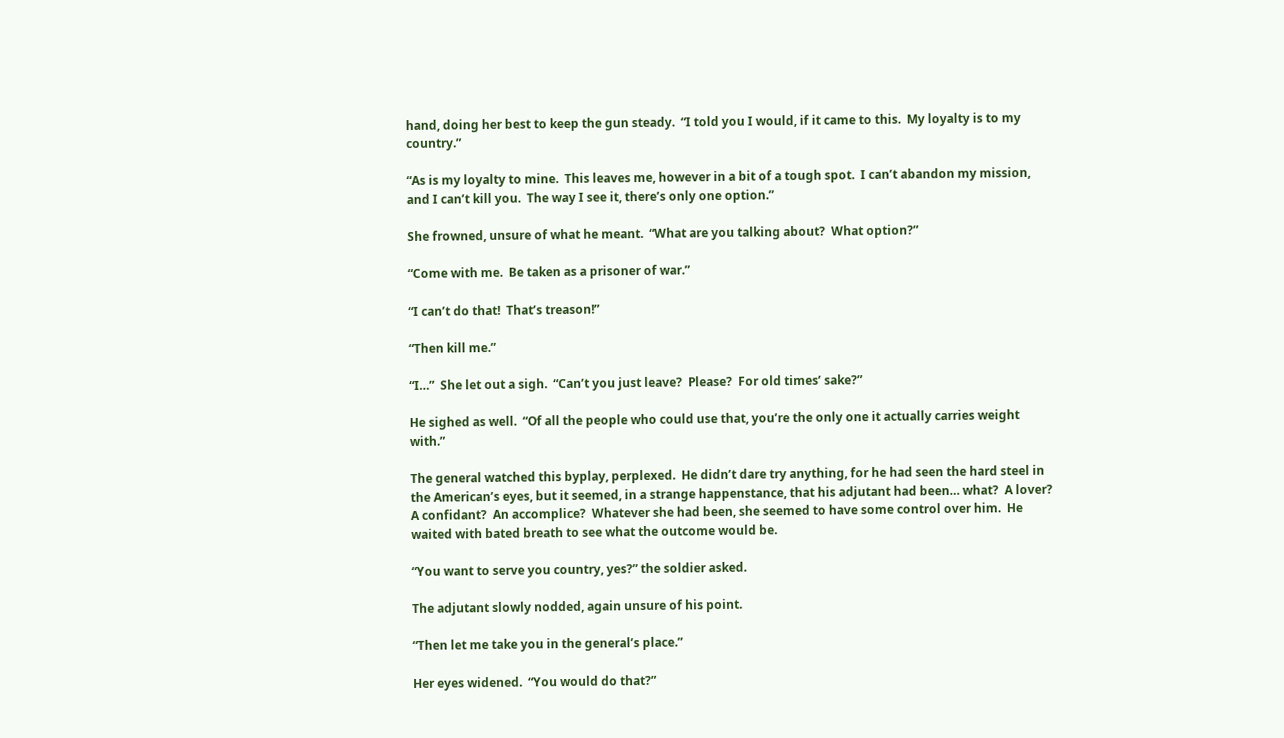hand, doing her best to keep the gun steady.  “I told you I would, if it came to this.  My loyalty is to my country.”

“As is my loyalty to mine.  This leaves me, however in a bit of a tough spot.  I can’t abandon my mission, and I can’t kill you.  The way I see it, there’s only one option.”

She frowned, unsure of what he meant.  “What are you talking about?  What option?”

“Come with me.  Be taken as a prisoner of war.”

“I can’t do that!  That’s treason!”

“Then kill me.”

“I…”  She let out a sigh.  “Can’t you just leave?  Please?  For old times’ sake?”

He sighed as well.  “Of all the people who could use that, you’re the only one it actually carries weight with.”

The general watched this byplay, perplexed.  He didn’t dare try anything, for he had seen the hard steel in the American’s eyes, but it seemed, in a strange happenstance, that his adjutant had been… what?  A lover?  A confidant?  An accomplice?  Whatever she had been, she seemed to have some control over him.  He waited with bated breath to see what the outcome would be.

“You want to serve you country, yes?” the soldier asked.

The adjutant slowly nodded, again unsure of his point.

“Then let me take you in the general’s place.”

Her eyes widened.  “You would do that?”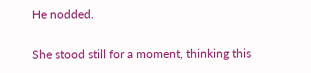He nodded.

She stood still for a moment, thinking this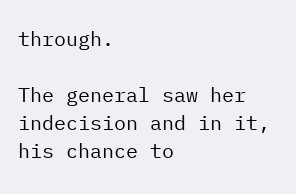through.

The general saw her indecision and in it, his chance to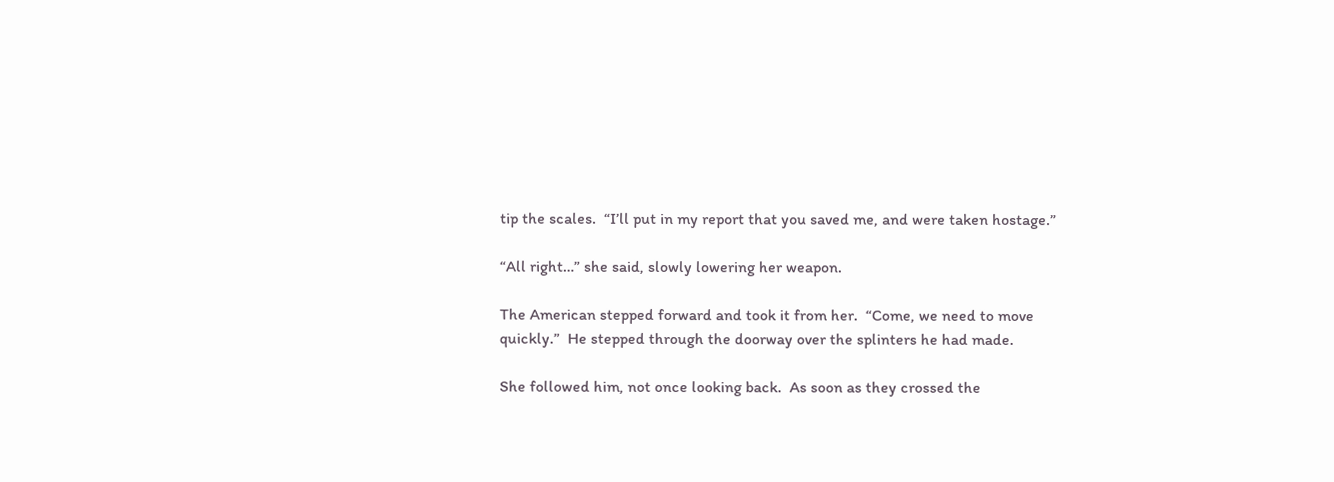tip the scales.  “I’ll put in my report that you saved me, and were taken hostage.”

“All right…” she said, slowly lowering her weapon.

The American stepped forward and took it from her.  “Come, we need to move quickly.”  He stepped through the doorway over the splinters he had made.

She followed him, not once looking back.  As soon as they crossed the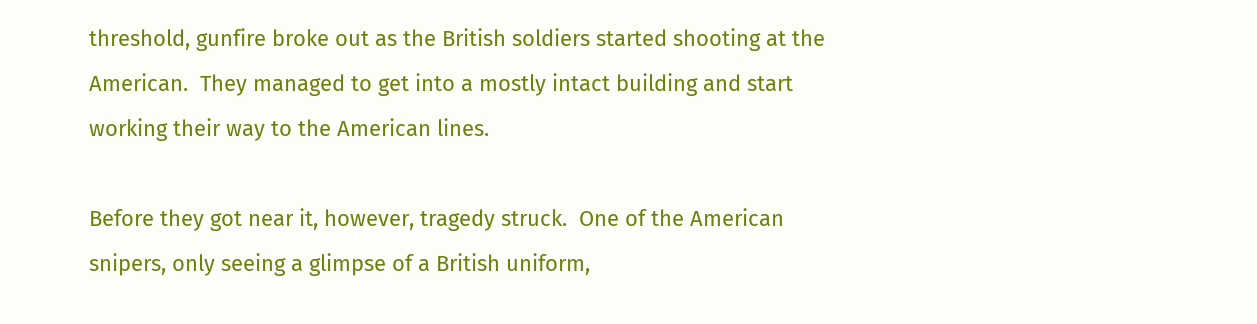threshold, gunfire broke out as the British soldiers started shooting at the American.  They managed to get into a mostly intact building and start working their way to the American lines.

Before they got near it, however, tragedy struck.  One of the American snipers, only seeing a glimpse of a British uniform,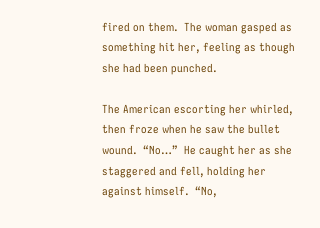fired on them.  The woman gasped as something hit her, feeling as though she had been punched.

The American escorting her whirled, then froze when he saw the bullet wound.  “No…”  He caught her as she staggered and fell, holding her against himself.  “No,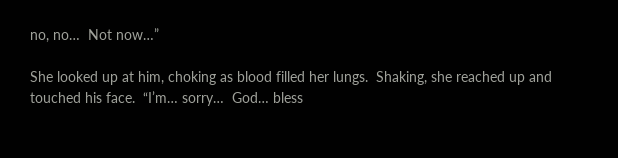no, no…  Not now…”

She looked up at him, choking as blood filled her lungs.  Shaking, she reached up and touched his face.  “I’m… sorry…  God… bless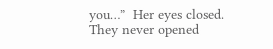you…”  Her eyes closed.  They never opened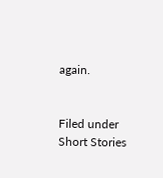again.


Filed under Short Stories